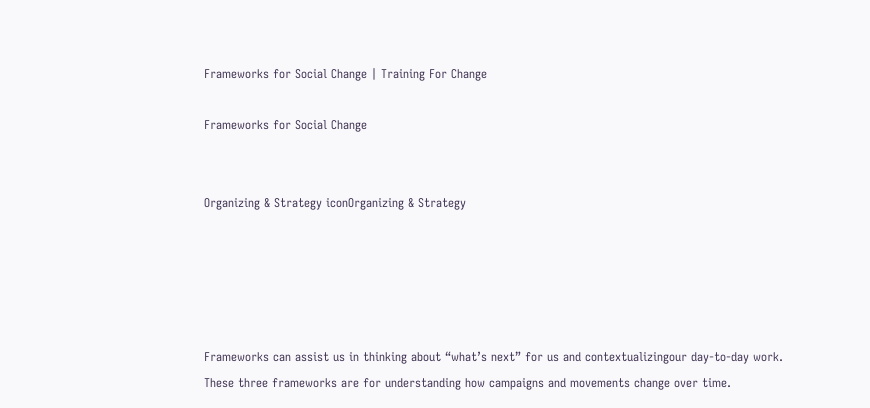Frameworks for Social Change | Training For Change

Frameworks for Social Change


Organizing & Strategy iconOrganizing & Strategy





Frameworks can assist us in thinking about “what’s next” for us and contextualizingour day-to-day work. These three frameworks are for understanding how campaigns and movements change over time.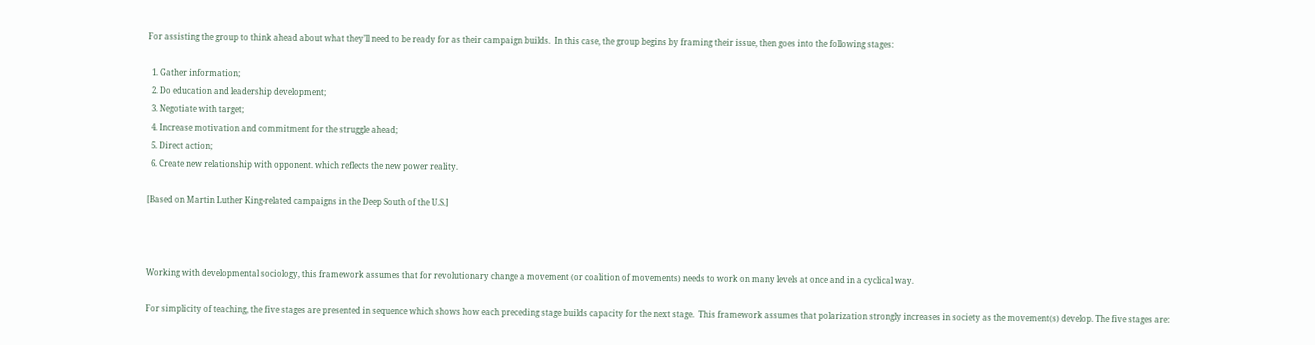For assisting the group to think ahead about what they’ll need to be ready for as their campaign builds.  In this case, the group begins by framing their issue, then goes into the following stages:

  1. Gather information;
  2. Do education and leadership development;
  3. Negotiate with target;
  4. Increase motivation and commitment for the struggle ahead;
  5. Direct action;
  6. Create new relationship with opponent. which reflects the new power reality.

[Based on Martin Luther King-related campaigns in the Deep South of the U.S.]



Working with developmental sociology, this framework assumes that for revolutionary change a movement (or coalition of movements) needs to work on many levels at once and in a cyclical way.

For simplicity of teaching, the five stages are presented in sequence which shows how each preceding stage builds capacity for the next stage.  This framework assumes that polarization strongly increases in society as the movement(s) develop. The five stages are: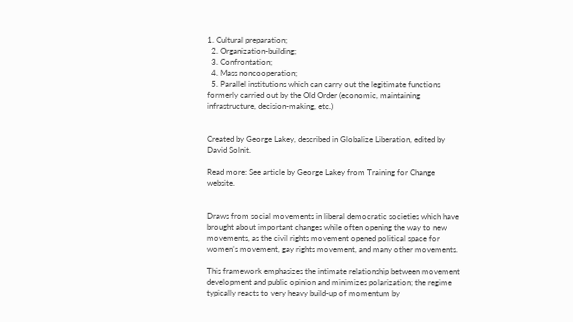1. Cultural preparation;
  2. Organization-building;
  3. Confrontation;
  4. Mass noncooperation;
  5. Parallel institutions which can carry out the legitimate functions formerly carried out by the Old Order (economic, maintaining infrastructure, decision-making, etc.)


Created by George Lakey, described in Globalize Liberation, edited by David Solnit.

Read more: See article by George Lakey from Training for Change website.


Draws from social movements in liberal democratic societies which have brought about important changes while often opening the way to new movements, as the civil rights movement opened political space for women’s movement, gay rights movement, and many other movements.

This framework emphasizes the intimate relationship between movement development and public opinion and minimizes polarization; the regime typically reacts to very heavy build-up of momentum by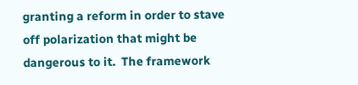granting a reform in order to stave off polarization that might be dangerous to it.  The framework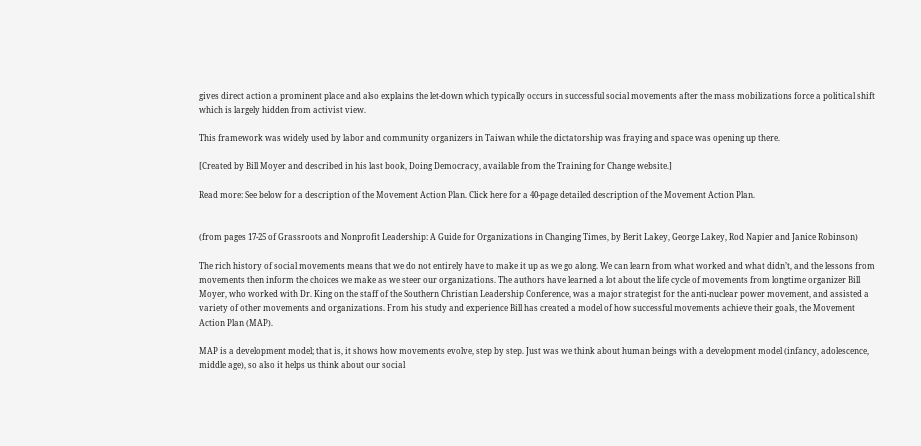gives direct action a prominent place and also explains the let-down which typically occurs in successful social movements after the mass mobilizations force a political shift which is largely hidden from activist view.

This framework was widely used by labor and community organizers in Taiwan while the dictatorship was fraying and space was opening up there.

[Created by Bill Moyer and described in his last book, Doing Democracy, available from the Training for Change website.]

Read more: See below for a description of the Movement Action Plan. Click here for a 40-page detailed description of the Movement Action Plan.


(from pages 17-25 of Grassroots and Nonprofit Leadership: A Guide for Organizations in Changing Times, by Berit Lakey, George Lakey, Rod Napier and Janice Robinson)

The rich history of social movements means that we do not entirely have to make it up as we go along. We can learn from what worked and what didn’t, and the lessons from movements then inform the choices we make as we steer our organizations. The authors have learned a lot about the life cycle of movements from longtime organizer Bill Moyer, who worked with Dr. King on the staff of the Southern Christian Leadership Conference, was a major strategist for the anti-nuclear power movement, and assisted a variety of other movements and organizations. From his study and experience Bill has created a model of how successful movements achieve their goals, the Movement Action Plan (MAP).

MAP is a development model; that is, it shows how movements evolve, step by step. Just was we think about human beings with a development model (infancy, adolescence, middle age), so also it helps us think about our social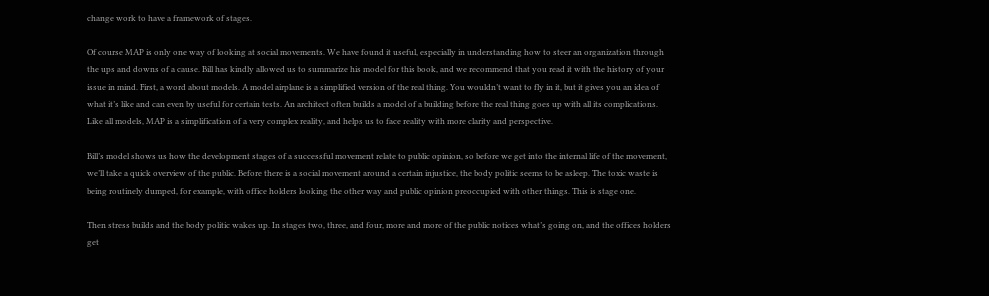change work to have a framework of stages.

Of course MAP is only one way of looking at social movements. We have found it useful, especially in understanding how to steer an organization through the ups and downs of a cause. Bill has kindly allowed us to summarize his model for this book, and we recommend that you read it with the history of your issue in mind. First, a word about models. A model airplane is a simplified version of the real thing. You wouldn’t want to fly in it, but it gives you an idea of what it’s like and can even by useful for certain tests. An architect often builds a model of a building before the real thing goes up with all its complications. Like all models, MAP is a simplification of a very complex reality, and helps us to face reality with more clarity and perspective.

Bill’s model shows us how the development stages of a successful movement relate to public opinion, so before we get into the internal life of the movement, we’ll take a quick overview of the public. Before there is a social movement around a certain injustice, the body politic seems to be asleep. The toxic waste is being routinely dumped, for example, with office holders looking the other way and public opinion preoccupied with other things. This is stage one.

Then stress builds and the body politic wakes up. In stages two, three, and four, more and more of the public notices what’s going on, and the offices holders get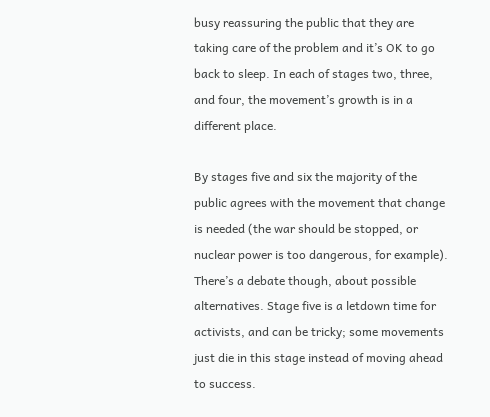busy reassuring the public that they are taking care of the problem and it’s OK to go back to sleep. In each of stages two, three, and four, the movement’s growth is in a different place.

By stages five and six the majority of the public agrees with the movement that change is needed (the war should be stopped, or nuclear power is too dangerous, for example). There’s a debate though, about possible alternatives. Stage five is a letdown time for activists, and can be tricky; some movements just die in this stage instead of moving ahead to success.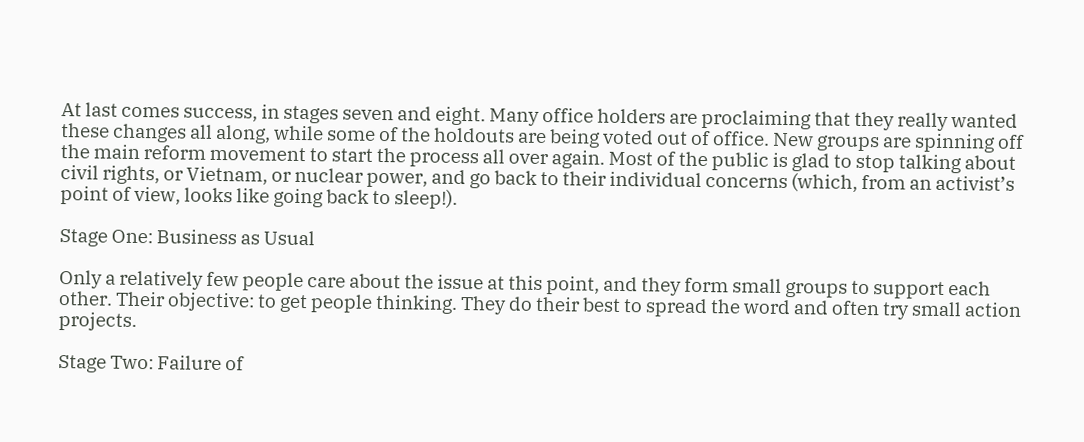At last comes success, in stages seven and eight. Many office holders are proclaiming that they really wanted these changes all along, while some of the holdouts are being voted out of office. New groups are spinning off the main reform movement to start the process all over again. Most of the public is glad to stop talking about civil rights, or Vietnam, or nuclear power, and go back to their individual concerns (which, from an activist’s point of view, looks like going back to sleep!).

Stage One: Business as Usual

Only a relatively few people care about the issue at this point, and they form small groups to support each other. Their objective: to get people thinking. They do their best to spread the word and often try small action projects.

Stage Two: Failure of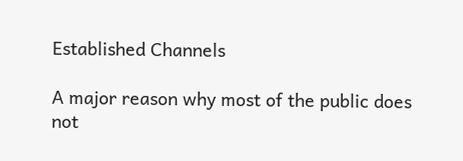Established Channels

A major reason why most of the public does not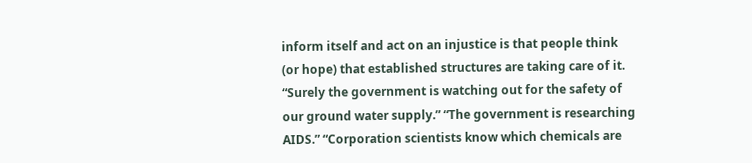inform itself and act on an injustice is that people think (or hope) that established structures are taking care of it. “Surely the government is watching out for the safety of our ground water supply.” “The government is researching AIDS.” “Corporation scientists know which chemicals are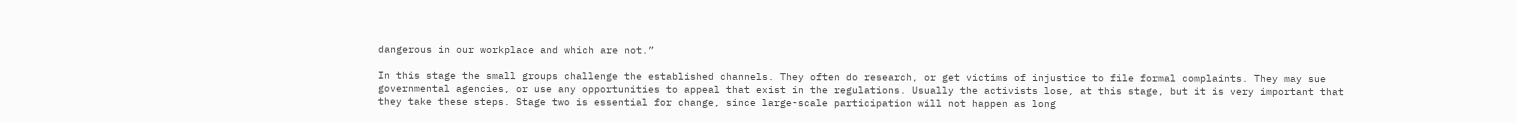dangerous in our workplace and which are not.”

In this stage the small groups challenge the established channels. They often do research, or get victims of injustice to file formal complaints. They may sue governmental agencies, or use any opportunities to appeal that exist in the regulations. Usually the activists lose, at this stage, but it is very important that they take these steps. Stage two is essential for change, since large-scale participation will not happen as long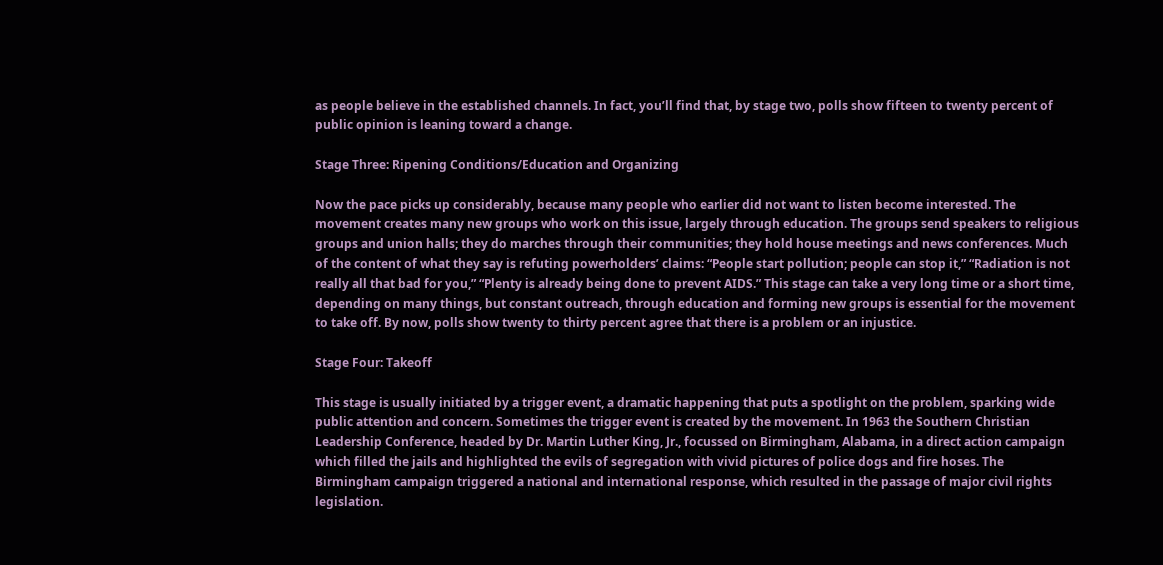as people believe in the established channels. In fact, you’ll find that, by stage two, polls show fifteen to twenty percent of public opinion is leaning toward a change.

Stage Three: Ripening Conditions/Education and Organizing

Now the pace picks up considerably, because many people who earlier did not want to listen become interested. The movement creates many new groups who work on this issue, largely through education. The groups send speakers to religious groups and union halls; they do marches through their communities; they hold house meetings and news conferences. Much of the content of what they say is refuting powerholders’ claims: “People start pollution; people can stop it,” “Radiation is not really all that bad for you,” “Plenty is already being done to prevent AIDS.” This stage can take a very long time or a short time, depending on many things, but constant outreach, through education and forming new groups is essential for the movement to take off. By now, polls show twenty to thirty percent agree that there is a problem or an injustice.

Stage Four: Takeoff

This stage is usually initiated by a trigger event, a dramatic happening that puts a spotlight on the problem, sparking wide public attention and concern. Sometimes the trigger event is created by the movement. In 1963 the Southern Christian Leadership Conference, headed by Dr. Martin Luther King, Jr., focussed on Birmingham, Alabama, in a direct action campaign which filled the jails and highlighted the evils of segregation with vivid pictures of police dogs and fire hoses. The Birmingham campaign triggered a national and international response, which resulted in the passage of major civil rights legislation.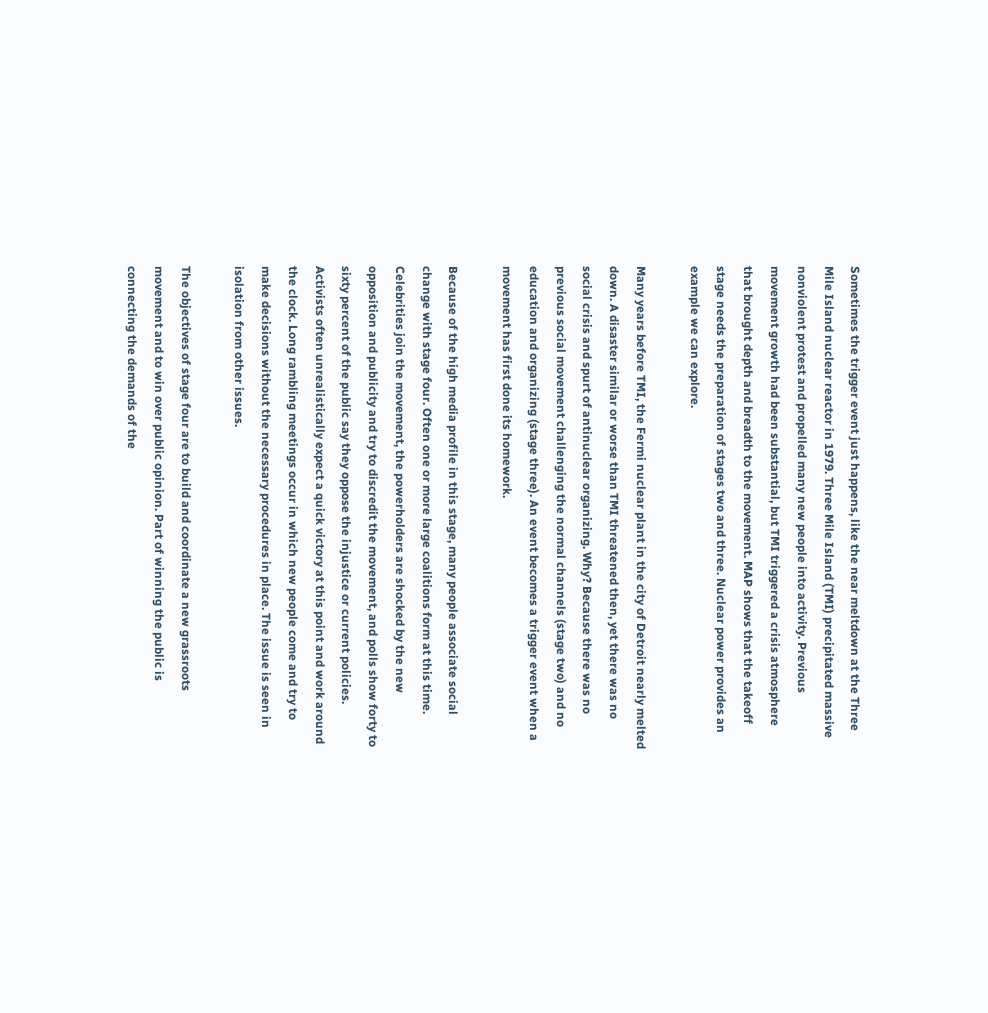Sometimes the trigger event just happens, like the near meltdown at the Three Mile Island nuclear reactor in 1979. Three Mile Island (TMI) precipitated massive nonviolent protest and propelled many new people into activity. Previous movement growth had been substantial, but TMI triggered a crisis atmosphere that brought depth and breadth to the movement. MAP shows that the takeoff stage needs the preparation of stages two and three. Nuclear power provides an example we can explore.

Many years before TMI, the Fermi nuclear plant in the city of Detroit nearly melted down. A disaster similar or worse than TMI threatened then, yet there was no social crisis and spurt of antinuclear organizing. Why? Because there was no previous social movement challenging the normal channels (stage two) and no education and organizing (stage three). An event becomes a trigger event when a movement has first done its homework.

Because of the high media profile in this stage, many people associate social change with stage four. Often one or more large coalitions form at this time. Celebrities join the movement, the powerholders are shocked by the new opposition and publicity and try to discredit the movement, and polls show forty to sixty percent of the public say they oppose the injustice or current policies. Activists often unrealistically expect a quick victory at this point and work around the clock. Long rambling meetings occur in which new people come and try to make decisions without the necessary procedures in place. The issue is seen in isolation from other issues.

The objectives of stage four are to build and coordinate a new grassroots movement and to win over public opinion. Part of winning the public is connecting the demands of the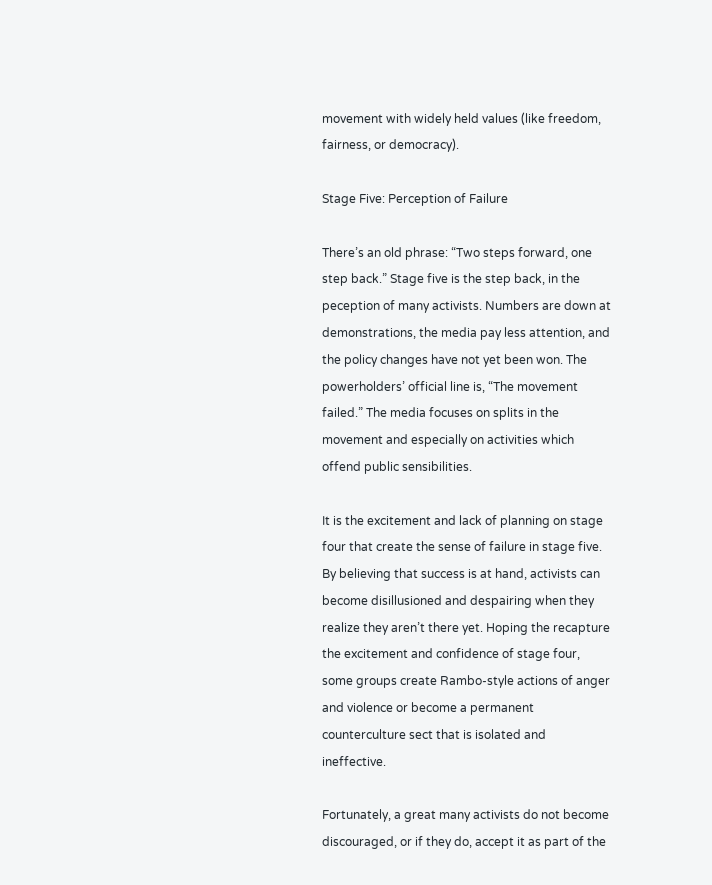movement with widely held values (like freedom, fairness, or democracy).

Stage Five: Perception of Failure

There’s an old phrase: “Two steps forward, one step back.” Stage five is the step back, in the peception of many activists. Numbers are down at demonstrations, the media pay less attention, and the policy changes have not yet been won. The powerholders’ official line is, “The movement failed.” The media focuses on splits in the movement and especially on activities which offend public sensibilities.

It is the excitement and lack of planning on stage four that create the sense of failure in stage five. By believing that success is at hand, activists can become disillusioned and despairing when they realize they aren’t there yet. Hoping the recapture the excitement and confidence of stage four, some groups create Rambo-style actions of anger and violence or become a permanent counterculture sect that is isolated and ineffective.

Fortunately, a great many activists do not become discouraged, or if they do, accept it as part of the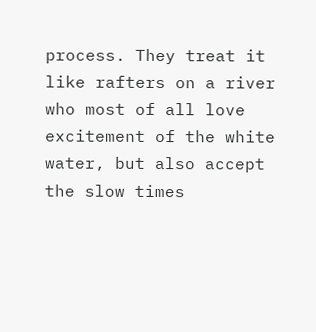process. They treat it like rafters on a river who most of all love excitement of the white water, but also accept the slow times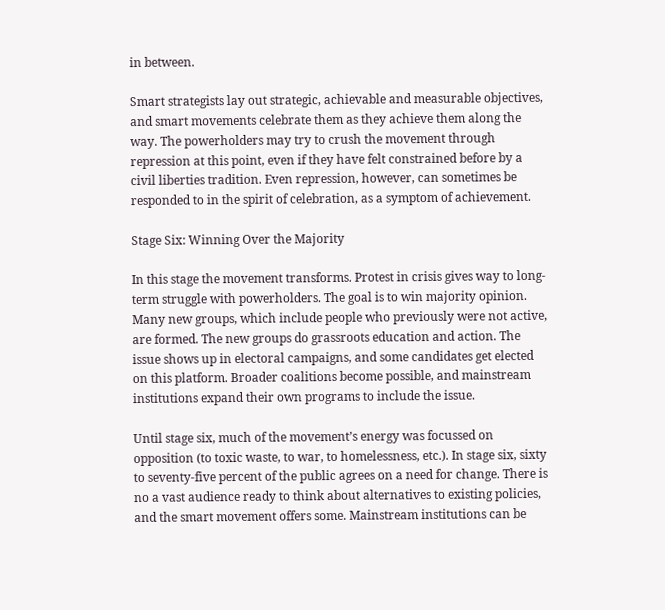in between.

Smart strategists lay out strategic, achievable and measurable objectives, and smart movements celebrate them as they achieve them along the way. The powerholders may try to crush the movement through repression at this point, even if they have felt constrained before by a civil liberties tradition. Even repression, however, can sometimes be responded to in the spirit of celebration, as a symptom of achievement.

Stage Six: Winning Over the Majority

In this stage the movement transforms. Protest in crisis gives way to long-term struggle with powerholders. The goal is to win majority opinion. Many new groups, which include people who previously were not active, are formed. The new groups do grassroots education and action. The issue shows up in electoral campaigns, and some candidates get elected on this platform. Broader coalitions become possible, and mainstream institutions expand their own programs to include the issue.

Until stage six, much of the movement’s energy was focussed on opposition (to toxic waste, to war, to homelessness, etc.). In stage six, sixty to seventy-five percent of the public agrees on a need for change. There is no a vast audience ready to think about alternatives to existing policies, and the smart movement offers some. Mainstream institutions can be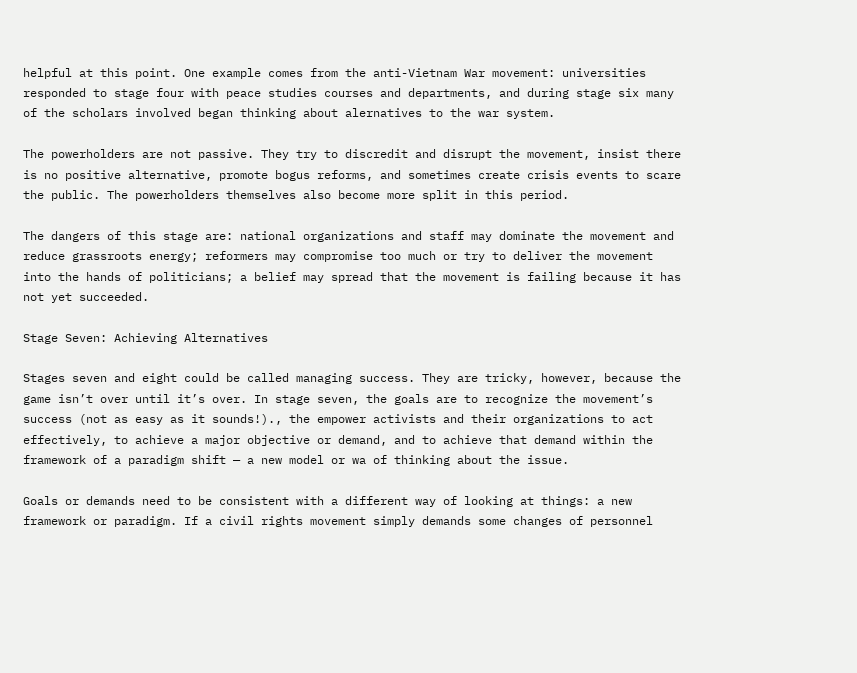helpful at this point. One example comes from the anti-Vietnam War movement: universities responded to stage four with peace studies courses and departments, and during stage six many of the scholars involved began thinking about alernatives to the war system.

The powerholders are not passive. They try to discredit and disrupt the movement, insist there is no positive alternative, promote bogus reforms, and sometimes create crisis events to scare the public. The powerholders themselves also become more split in this period.

The dangers of this stage are: national organizations and staff may dominate the movement and reduce grassroots energy; reformers may compromise too much or try to deliver the movement into the hands of politicians; a belief may spread that the movement is failing because it has not yet succeeded.

Stage Seven: Achieving Alternatives

Stages seven and eight could be called managing success. They are tricky, however, because the game isn’t over until it’s over. In stage seven, the goals are to recognize the movement’s success (not as easy as it sounds!)., the empower activists and their organizations to act effectively, to achieve a major objective or demand, and to achieve that demand within the framework of a paradigm shift — a new model or wa of thinking about the issue.

Goals or demands need to be consistent with a different way of looking at things: a new framework or paradigm. If a civil rights movement simply demands some changes of personnel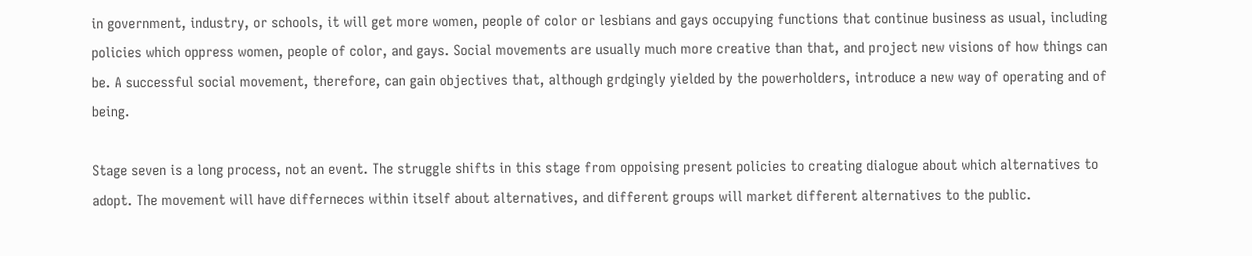in government, industry, or schools, it will get more women, people of color or lesbians and gays occupying functions that continue business as usual, including policies which oppress women, people of color, and gays. Social movements are usually much more creative than that, and project new visions of how things can be. A successful social movement, therefore, can gain objectives that, although grdgingly yielded by the powerholders, introduce a new way of operating and of being.

Stage seven is a long process, not an event. The struggle shifts in this stage from oppoising present policies to creating dialogue about which alternatives to adopt. The movement will have differneces within itself about alternatives, and different groups will market different alternatives to the public.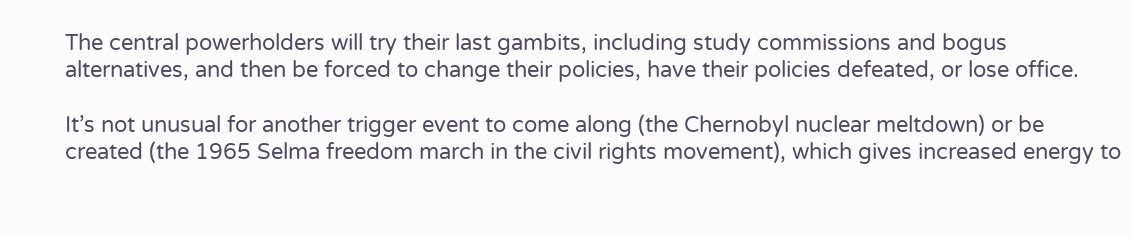The central powerholders will try their last gambits, including study commissions and bogus alternatives, and then be forced to change their policies, have their policies defeated, or lose office.

It’s not unusual for another trigger event to come along (the Chernobyl nuclear meltdown) or be created (the 1965 Selma freedom march in the civil rights movement), which gives increased energy to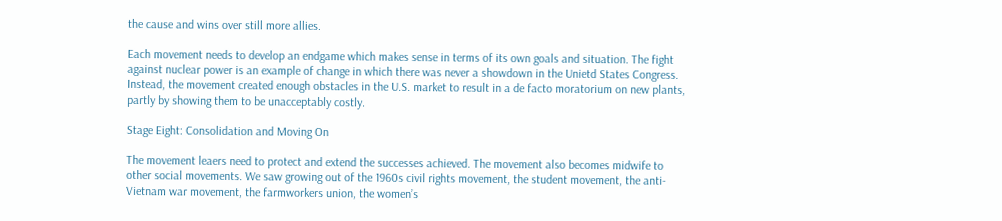the cause and wins over still more allies.

Each movement needs to develop an endgame which makes sense in terms of its own goals and situation. The fight against nuclear power is an example of change in which there was never a showdown in the Unietd States Congress. Instead, the movement created enough obstacles in the U.S. market to result in a de facto moratorium on new plants, partly by showing them to be unacceptably costly.

Stage Eight: Consolidation and Moving On

The movement leaers need to protect and extend the successes achieved. The movement also becomes midwife to other social movements. We saw growing out of the 1960s civil rights movement, the student movement, the anti-Vietnam war movement, the farmworkers union, the women’s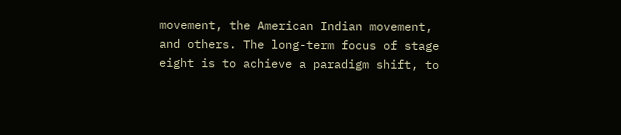movement, the American Indian movement, and others. The long-term focus of stage eight is to achieve a paradigm shift, to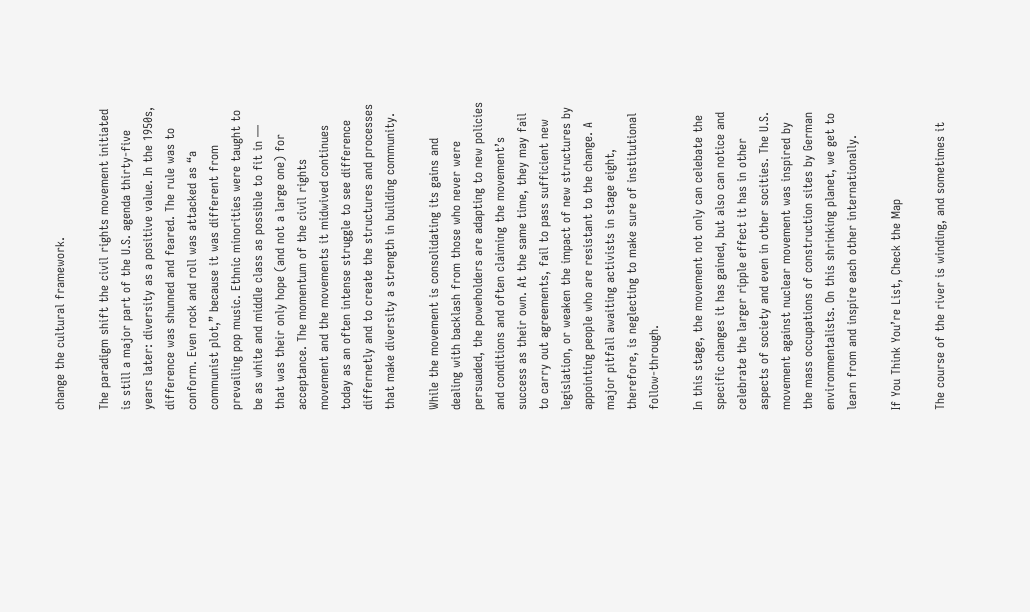change the cultural framework.

The paradigm shift the civil rights movement initiated is still a major part of the U.S. agenda thirty-five years later: diversity as a positive value. In the 1950s, difference was shunned and feared. The rule was to conform. Even rock and roll was attacked as “a communist plot,” because it was different from prevailing pop music. Ethnic minorities were taught to be as white and middle class as possible to fit in — that was their only hope (and not a large one) for acceptance. The momentum of the civil rights movement and the movements it midwived continues today as an often intense struggle to see difference differnetly and to create the structures and processes that make diversity a strength in building community.

While the movement is consolidating its gains and dealing with backlash from those who never were persuaded, the poweholders are adapting to new policies and conditions and often claiming the movement’s success as their own. At the same time, they may fail to carry out agreements, fail to pass sufficient new legislation, or weaken the impact of new structures by appointing people who are resistant to the change. A major pitfall awaiting activists in stage eight, therefore, is neglecting to make sure of institutional follow-through.

In this stage, the movement not only can celebate the specific changes it has gained, but also can notice and celebrate the larger ripple effect it has in other aspects of society and even in other socities. The U.S. movement against nuclear movement was inspired by the mass occupations of construction sites by German environmentalists. On this shrinking planet, we get to learn from and inspire each other internationally.

If You Think You’re List, Check the Map

The course of the river is winding, and sometimes it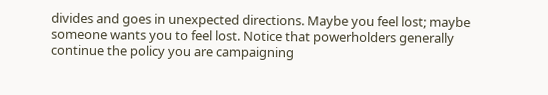divides and goes in unexpected directions. Maybe you feel lost; maybe someone wants you to feel lost. Notice that powerholders generally continue the policy you are campaigning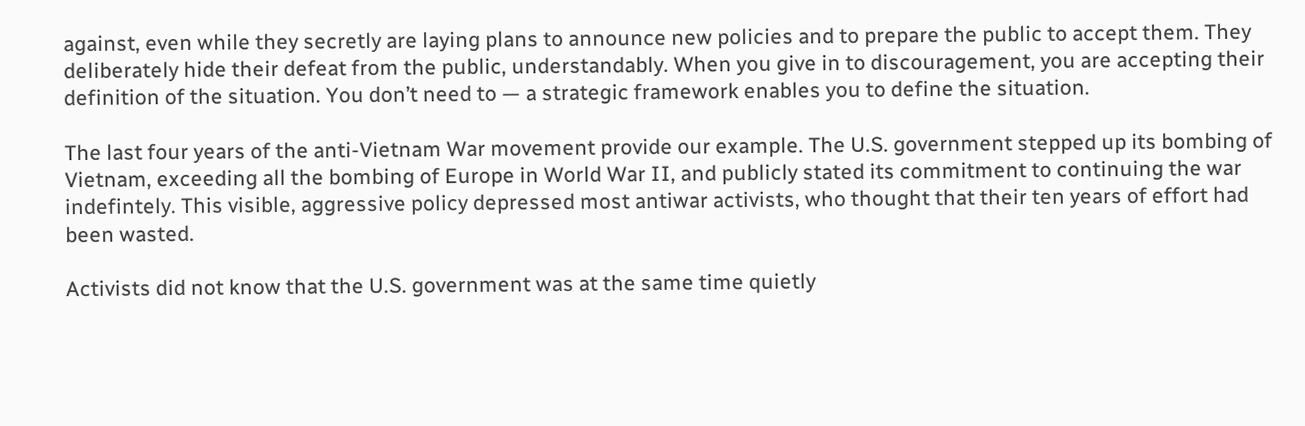against, even while they secretly are laying plans to announce new policies and to prepare the public to accept them. They deliberately hide their defeat from the public, understandably. When you give in to discouragement, you are accepting their definition of the situation. You don’t need to — a strategic framework enables you to define the situation.

The last four years of the anti-Vietnam War movement provide our example. The U.S. government stepped up its bombing of Vietnam, exceeding all the bombing of Europe in World War II, and publicly stated its commitment to continuing the war indefintely. This visible, aggressive policy depressed most antiwar activists, who thought that their ten years of effort had been wasted.

Activists did not know that the U.S. government was at the same time quietly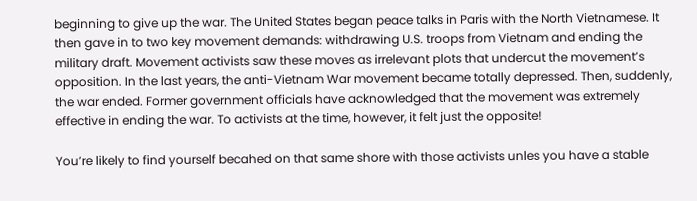beginning to give up the war. The United States began peace talks in Paris with the North Vietnamese. It then gave in to two key movement demands: withdrawing U.S. troops from Vietnam and ending the military draft. Movement activists saw these moves as irrelevant plots that undercut the movement’s opposition. In the last years, the anti-Vietnam War movement became totally depressed. Then, suddenly, the war ended. Former government officials have acknowledged that the movement was extremely effective in ending the war. To activists at the time, however, it felt just the opposite!

You’re likely to find yourself becahed on that same shore with those activists unles you have a stable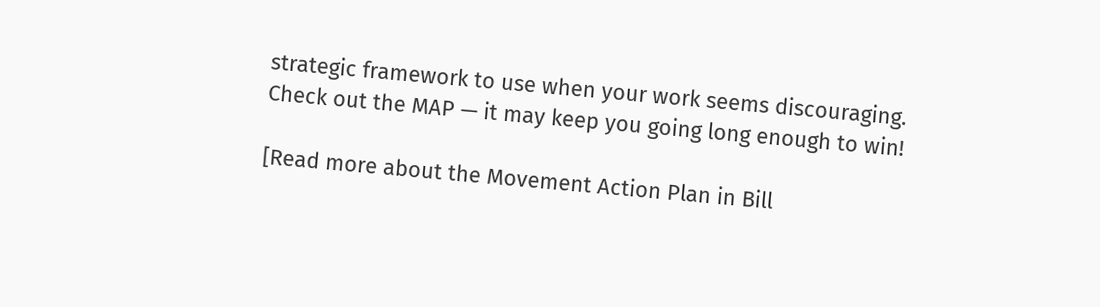strategic framework to use when your work seems discouraging. Check out the MAP — it may keep you going long enough to win!

[Read more about the Movement Action Plan in Bill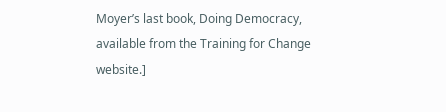Moyer’s last book, Doing Democracy, available from the Training for Change website.]